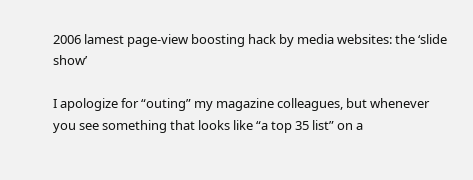2006 lamest page-view boosting hack by media websites: the ‘slide show’

I apologize for “outing” my magazine colleagues, but whenever you see something that looks like “a top 35 list” on a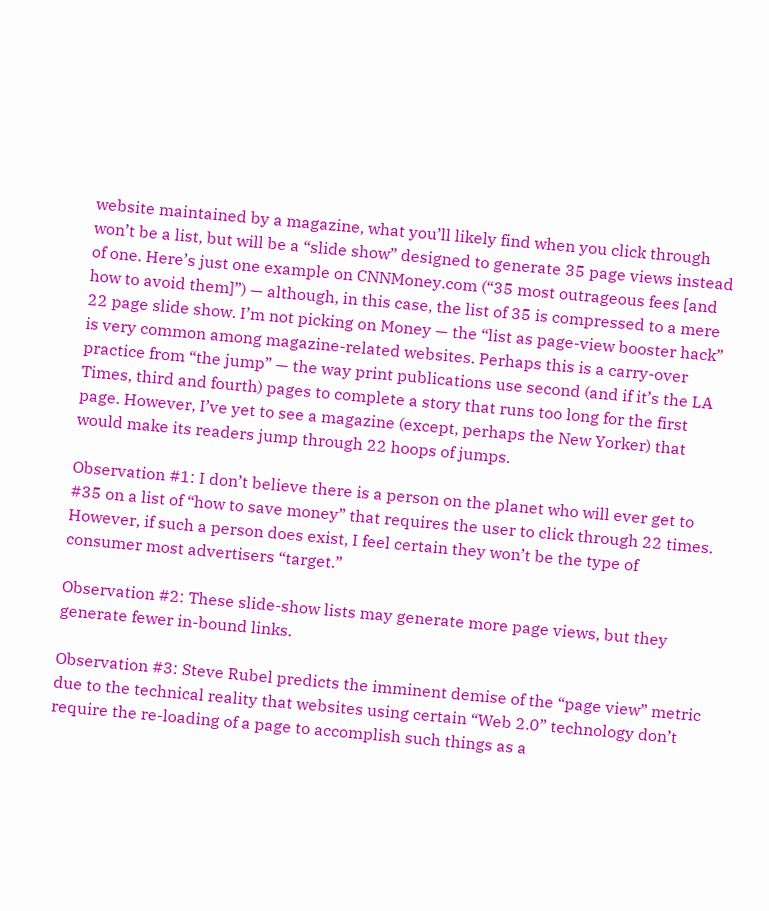website maintained by a magazine, what you’ll likely find when you click through won’t be a list, but will be a “slide show” designed to generate 35 page views instead of one. Here’s just one example on CNNMoney.com (“35 most outrageous fees [and how to avoid them]”) — although, in this case, the list of 35 is compressed to a mere 22 page slide show. I’m not picking on Money — the “list as page-view booster hack” is very common among magazine-related websites. Perhaps this is a carry-over practice from “the jump” — the way print publications use second (and if it’s the LA Times, third and fourth) pages to complete a story that runs too long for the first page. However, I’ve yet to see a magazine (except, perhaps the New Yorker) that would make its readers jump through 22 hoops of jumps.

Observation #1: I don’t believe there is a person on the planet who will ever get to #35 on a list of “how to save money” that requires the user to click through 22 times. However, if such a person does exist, I feel certain they won’t be the type of consumer most advertisers “target.”

Observation #2: These slide-show lists may generate more page views, but they generate fewer in-bound links.

Observation #3: Steve Rubel predicts the imminent demise of the “page view” metric due to the technical reality that websites using certain “Web 2.0” technology don’t require the re-loading of a page to accomplish such things as a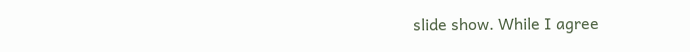slide show. While I agree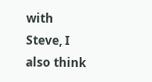with Steve, I also think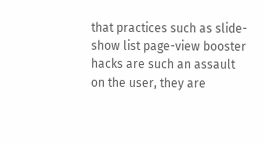that practices such as slide-show list page-view booster hacks are such an assault on the user, they are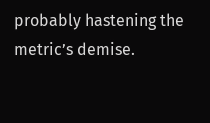probably hastening the metric’s demise.